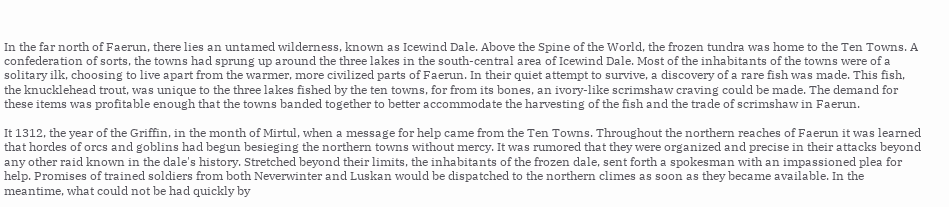In the far north of Faerun, there lies an untamed wilderness, known as Icewind Dale. Above the Spine of the World, the frozen tundra was home to the Ten Towns. A confederation of sorts, the towns had sprung up around the three lakes in the south-central area of Icewind Dale. Most of the inhabitants of the towns were of a solitary ilk, choosing to live apart from the warmer, more civilized parts of Faerun. In their quiet attempt to survive, a discovery of a rare fish was made. This fish, the knucklehead trout, was unique to the three lakes fished by the ten towns, for from its bones, an ivory-like scrimshaw craving could be made. The demand for these items was profitable enough that the towns banded together to better accommodate the harvesting of the fish and the trade of scrimshaw in Faerun.

It 1312, the year of the Griffin, in the month of Mirtul, when a message for help came from the Ten Towns. Throughout the northern reaches of Faerun it was learned that hordes of orcs and goblins had begun besieging the northern towns without mercy. It was rumored that they were organized and precise in their attacks beyond any other raid known in the dale's history. Stretched beyond their limits, the inhabitants of the frozen dale, sent forth a spokesman with an impassioned plea for help. Promises of trained soldiers from both Neverwinter and Luskan would be dispatched to the northern climes as soon as they became available. In the meantime, what could not be had quickly by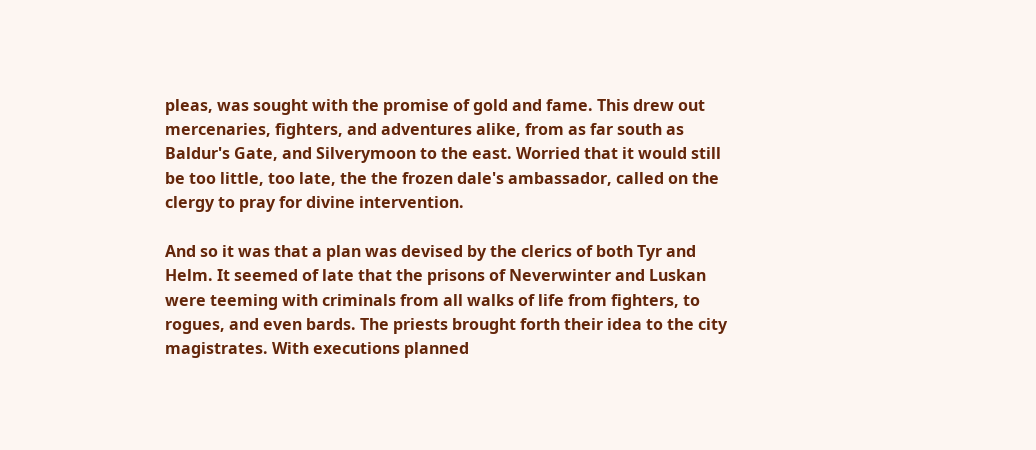pleas, was sought with the promise of gold and fame. This drew out mercenaries, fighters, and adventures alike, from as far south as Baldur's Gate, and Silverymoon to the east. Worried that it would still be too little, too late, the the frozen dale's ambassador, called on the clergy to pray for divine intervention.

And so it was that a plan was devised by the clerics of both Tyr and Helm. It seemed of late that the prisons of Neverwinter and Luskan were teeming with criminals from all walks of life from fighters, to rogues, and even bards. The priests brought forth their idea to the city magistrates. With executions planned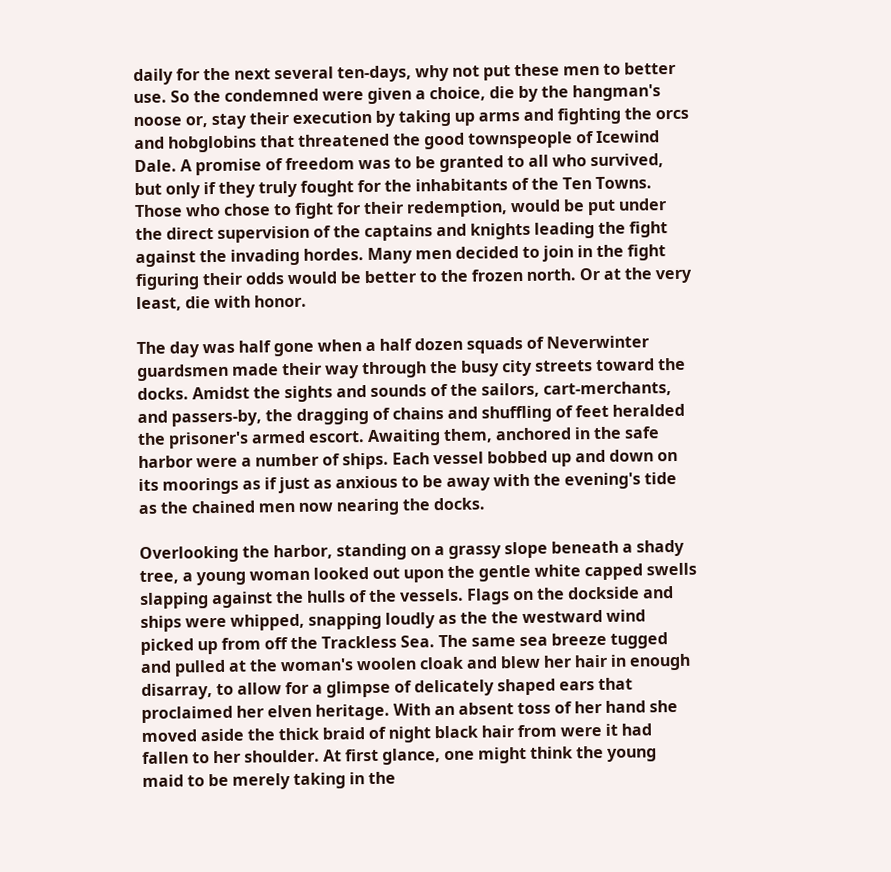daily for the next several ten-days, why not put these men to better use. So the condemned were given a choice, die by the hangman's noose or, stay their execution by taking up arms and fighting the orcs and hobglobins that threatened the good townspeople of Icewind Dale. A promise of freedom was to be granted to all who survived, but only if they truly fought for the inhabitants of the Ten Towns. Those who chose to fight for their redemption, would be put under the direct supervision of the captains and knights leading the fight against the invading hordes. Many men decided to join in the fight figuring their odds would be better to the frozen north. Or at the very least, die with honor.

The day was half gone when a half dozen squads of Neverwinter guardsmen made their way through the busy city streets toward the docks. Amidst the sights and sounds of the sailors, cart-merchants, and passers-by, the dragging of chains and shuffling of feet heralded the prisoner's armed escort. Awaiting them, anchored in the safe harbor were a number of ships. Each vessel bobbed up and down on its moorings as if just as anxious to be away with the evening's tide as the chained men now nearing the docks.

Overlooking the harbor, standing on a grassy slope beneath a shady tree, a young woman looked out upon the gentle white capped swells slapping against the hulls of the vessels. Flags on the dockside and ships were whipped, snapping loudly as the the westward wind picked up from off the Trackless Sea. The same sea breeze tugged and pulled at the woman's woolen cloak and blew her hair in enough disarray, to allow for a glimpse of delicately shaped ears that proclaimed her elven heritage. With an absent toss of her hand she moved aside the thick braid of night black hair from were it had fallen to her shoulder. At first glance, one might think the young maid to be merely taking in the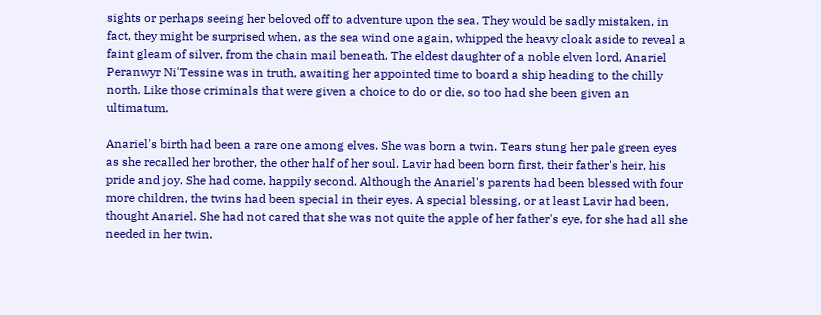sights or perhaps seeing her beloved off to adventure upon the sea. They would be sadly mistaken, in fact, they might be surprised when, as the sea wind one again, whipped the heavy cloak aside to reveal a faint gleam of silver, from the chain mail beneath. The eldest daughter of a noble elven lord, Anariel Peranwyr Ni'Tessine was in truth, awaiting her appointed time to board a ship heading to the chilly north. Like those criminals that were given a choice to do or die, so too had she been given an ultimatum.

Anariel's birth had been a rare one among elves. She was born a twin. Tears stung her pale green eyes as she recalled her brother, the other half of her soul. Lavir had been born first, their father's heir, his pride and joy. She had come, happily second. Although the Anariel's parents had been blessed with four more children, the twins had been special in their eyes. A special blessing, or at least Lavir had been, thought Anariel. She had not cared that she was not quite the apple of her father's eye, for she had all she needed in her twin.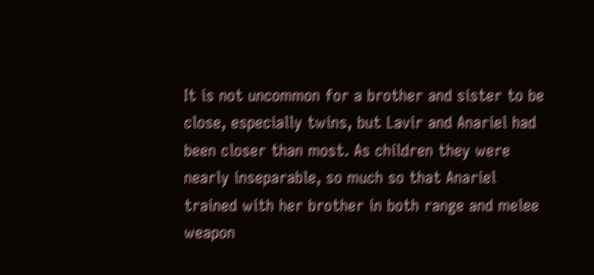It is not uncommon for a brother and sister to be close, especially twins, but Lavir and Anariel had been closer than most. As children they were nearly inseparable, so much so that Anariel trained with her brother in both range and melee weapon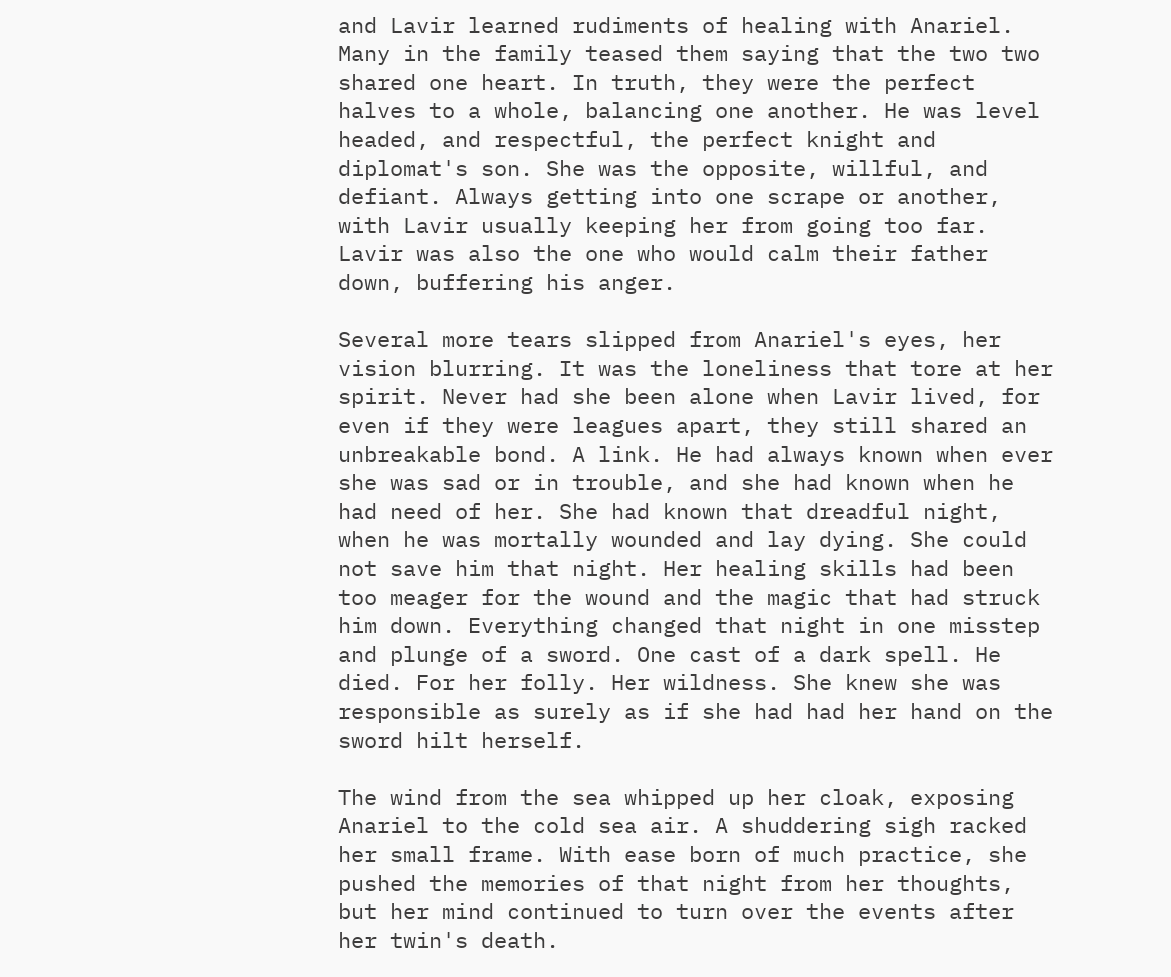and Lavir learned rudiments of healing with Anariel. Many in the family teased them saying that the two two shared one heart. In truth, they were the perfect halves to a whole, balancing one another. He was level headed, and respectful, the perfect knight and diplomat's son. She was the opposite, willful, and defiant. Always getting into one scrape or another, with Lavir usually keeping her from going too far. Lavir was also the one who would calm their father down, buffering his anger.

Several more tears slipped from Anariel's eyes, her vision blurring. It was the loneliness that tore at her spirit. Never had she been alone when Lavir lived, for even if they were leagues apart, they still shared an unbreakable bond. A link. He had always known when ever she was sad or in trouble, and she had known when he had need of her. She had known that dreadful night, when he was mortally wounded and lay dying. She could not save him that night. Her healing skills had been too meager for the wound and the magic that had struck him down. Everything changed that night in one misstep and plunge of a sword. One cast of a dark spell. He died. For her folly. Her wildness. She knew she was responsible as surely as if she had had her hand on the sword hilt herself.

The wind from the sea whipped up her cloak, exposing Anariel to the cold sea air. A shuddering sigh racked her small frame. With ease born of much practice, she pushed the memories of that night from her thoughts, but her mind continued to turn over the events after her twin's death.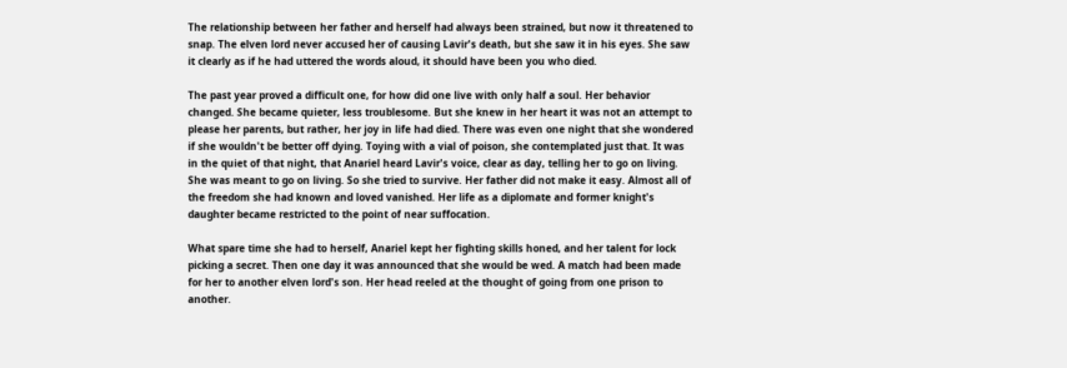The relationship between her father and herself had always been strained, but now it threatened to snap. The elven lord never accused her of causing Lavir's death, but she saw it in his eyes. She saw it clearly as if he had uttered the words aloud, it should have been you who died.

The past year proved a difficult one, for how did one live with only half a soul. Her behavior changed. She became quieter, less troublesome. But she knew in her heart it was not an attempt to please her parents, but rather, her joy in life had died. There was even one night that she wondered if she wouldn't be better off dying. Toying with a vial of poison, she contemplated just that. It was in the quiet of that night, that Anariel heard Lavir's voice, clear as day, telling her to go on living. She was meant to go on living. So she tried to survive. Her father did not make it easy. Almost all of the freedom she had known and loved vanished. Her life as a diplomate and former knight's daughter became restricted to the point of near suffocation.

What spare time she had to herself, Anariel kept her fighting skills honed, and her talent for lock picking a secret. Then one day it was announced that she would be wed. A match had been made for her to another elven lord's son. Her head reeled at the thought of going from one prison to another.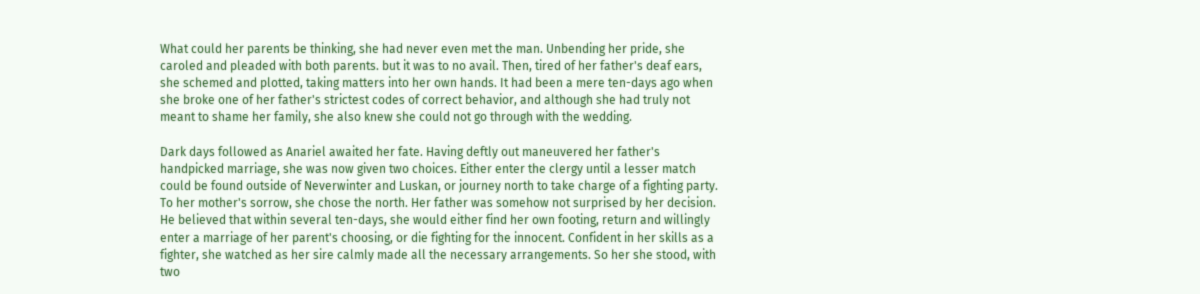What could her parents be thinking, she had never even met the man. Unbending her pride, she caroled and pleaded with both parents. but it was to no avail. Then, tired of her father's deaf ears, she schemed and plotted, taking matters into her own hands. It had been a mere ten-days ago when she broke one of her father's strictest codes of correct behavior, and although she had truly not meant to shame her family, she also knew she could not go through with the wedding.

Dark days followed as Anariel awaited her fate. Having deftly out maneuvered her father's handpicked marriage, she was now given two choices. Either enter the clergy until a lesser match could be found outside of Neverwinter and Luskan, or journey north to take charge of a fighting party. To her mother's sorrow, she chose the north. Her father was somehow not surprised by her decision. He believed that within several ten-days, she would either find her own footing, return and willingly enter a marriage of her parent's choosing, or die fighting for the innocent. Confident in her skills as a fighter, she watched as her sire calmly made all the necessary arrangements. So her she stood, with two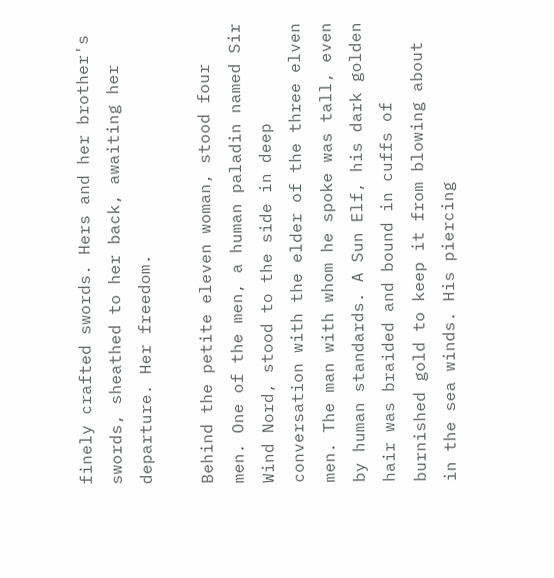finely crafted swords. Hers and her brother's swords, sheathed to her back, awaiting her departure. Her freedom.

Behind the petite eleven woman, stood four men. One of the men, a human paladin named Sir Wind Nord, stood to the side in deep conversation with the elder of the three elven men. The man with whom he spoke was tall, even by human standards. A Sun Elf, his dark golden hair was braided and bound in cuffs of burnished gold to keep it from blowing about in the sea winds. His piercing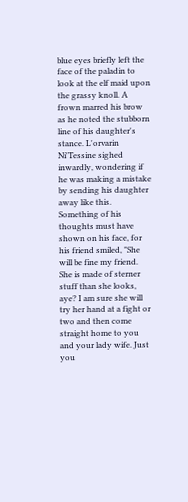blue eyes briefly left the face of the paladin to look at the elf maid upon the grassy knoll. A frown marred his brow as he noted the stubborn line of his daughter's stance. L'orvarin Ni'Tessine sighed inwardly, wondering if he was making a mistake by sending his daughter away like this. Something of his thoughts must have shown on his face, for his friend smiled, "She will be fine my friend. She is made of sterner stuff than she looks, aye? I am sure she will try her hand at a fight or two and then come straight home to you and your lady wife. Just you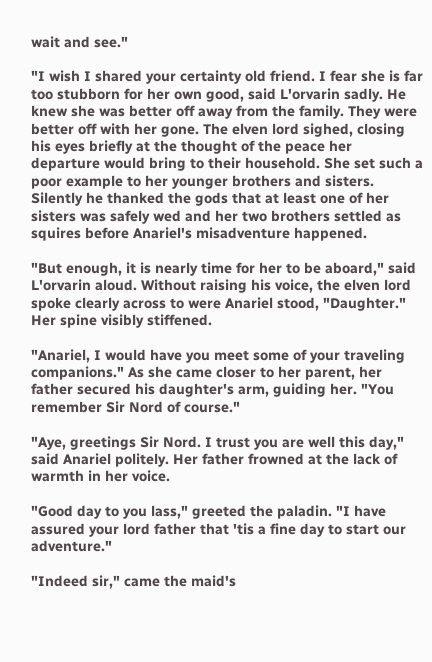wait and see."

"I wish I shared your certainty old friend. I fear she is far too stubborn for her own good, said L'orvarin sadly. He knew she was better off away from the family. They were better off with her gone. The elven lord sighed, closing his eyes briefly at the thought of the peace her departure would bring to their household. She set such a poor example to her younger brothers and sisters. Silently he thanked the gods that at least one of her sisters was safely wed and her two brothers settled as squires before Anariel's misadventure happened.

"But enough, it is nearly time for her to be aboard," said L'orvarin aloud. Without raising his voice, the elven lord spoke clearly across to were Anariel stood, "Daughter." Her spine visibly stiffened.

"Anariel, I would have you meet some of your traveling companions." As she came closer to her parent, her father secured his daughter's arm, guiding her. "You remember Sir Nord of course."

"Aye, greetings Sir Nord. I trust you are well this day," said Anariel politely. Her father frowned at the lack of warmth in her voice.

"Good day to you lass," greeted the paladin. "I have assured your lord father that 'tis a fine day to start our adventure."

"Indeed sir," came the maid's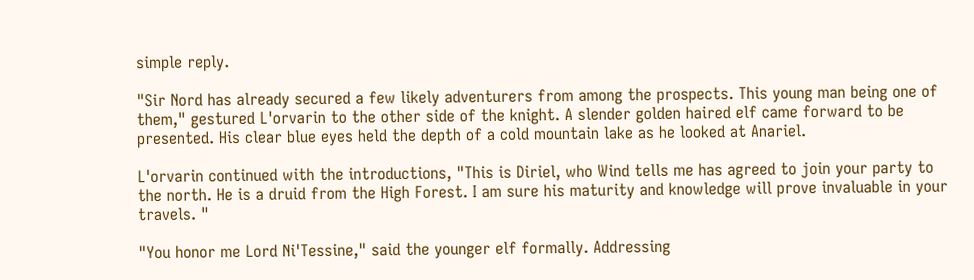simple reply.

"Sir Nord has already secured a few likely adventurers from among the prospects. This young man being one of them," gestured L'orvarin to the other side of the knight. A slender golden haired elf came forward to be presented. His clear blue eyes held the depth of a cold mountain lake as he looked at Anariel.

L'orvarin continued with the introductions, "This is Diriel, who Wind tells me has agreed to join your party to the north. He is a druid from the High Forest. I am sure his maturity and knowledge will prove invaluable in your travels. "

"You honor me Lord Ni'Tessine," said the younger elf formally. Addressing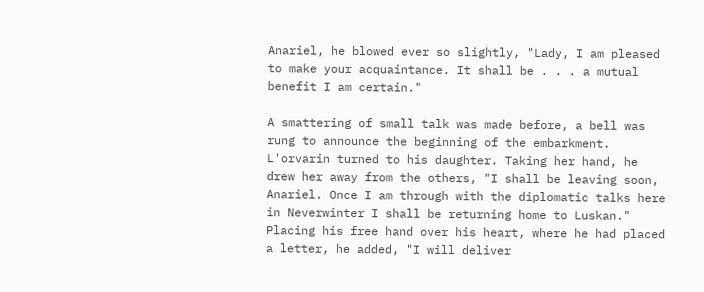Anariel, he blowed ever so slightly, "Lady, I am pleased to make your acquaintance. It shall be . . . a mutual benefit I am certain."

A smattering of small talk was made before, a bell was rung to announce the beginning of the embarkment. L'orvarin turned to his daughter. Taking her hand, he drew her away from the others, "I shall be leaving soon, Anariel. Once I am through with the diplomatic talks here in Neverwinter I shall be returning home to Luskan." Placing his free hand over his heart, where he had placed a letter, he added, "I will deliver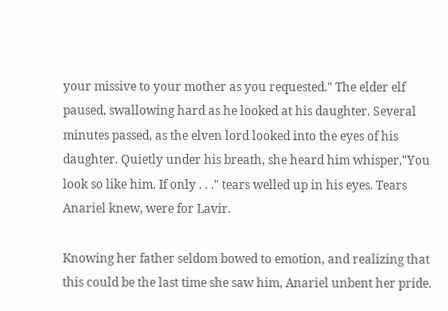your missive to your mother as you requested." The elder elf paused, swallowing hard as he looked at his daughter. Several minutes passed, as the elven lord looked into the eyes of his daughter. Quietly under his breath, she heard him whisper,"You look so like him. If only . . ." tears welled up in his eyes. Tears Anariel knew, were for Lavir.

Knowing her father seldom bowed to emotion, and realizing that this could be the last time she saw him, Anariel unbent her pride.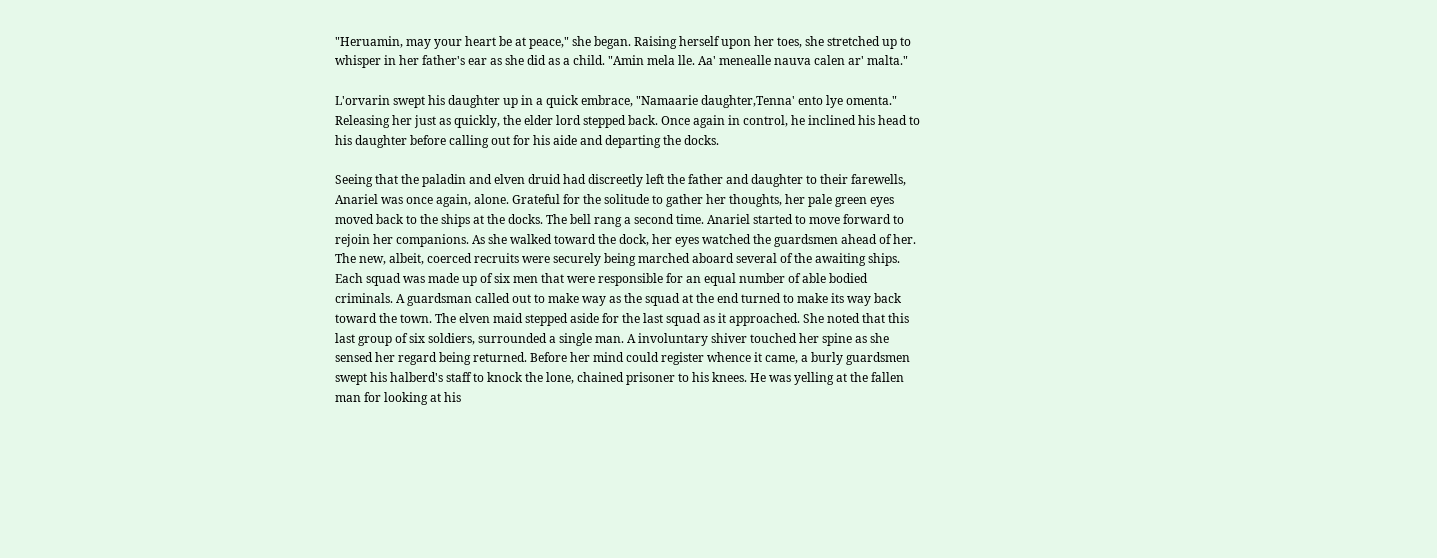"Heruamin, may your heart be at peace," she began. Raising herself upon her toes, she stretched up to whisper in her father's ear as she did as a child. "Amin mela lle. Aa' menealle nauva calen ar' malta."

L'orvarin swept his daughter up in a quick embrace, "Namaarie daughter,Tenna' ento lye omenta." Releasing her just as quickly, the elder lord stepped back. Once again in control, he inclined his head to his daughter before calling out for his aide and departing the docks.

Seeing that the paladin and elven druid had discreetly left the father and daughter to their farewells, Anariel was once again, alone. Grateful for the solitude to gather her thoughts, her pale green eyes moved back to the ships at the docks. The bell rang a second time. Anariel started to move forward to rejoin her companions. As she walked toward the dock, her eyes watched the guardsmen ahead of her. The new, albeit, coerced recruits were securely being marched aboard several of the awaiting ships. Each squad was made up of six men that were responsible for an equal number of able bodied criminals. A guardsman called out to make way as the squad at the end turned to make its way back toward the town. The elven maid stepped aside for the last squad as it approached. She noted that this last group of six soldiers, surrounded a single man. A involuntary shiver touched her spine as she sensed her regard being returned. Before her mind could register whence it came, a burly guardsmen swept his halberd's staff to knock the lone, chained prisoner to his knees. He was yelling at the fallen man for looking at his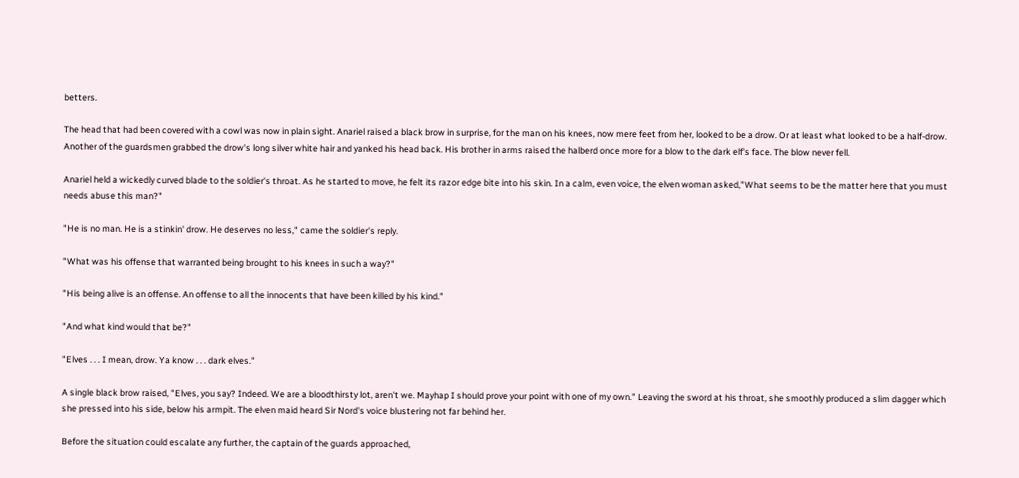betters.

The head that had been covered with a cowl was now in plain sight. Anariel raised a black brow in surprise, for the man on his knees, now mere feet from her, looked to be a drow. Or at least what looked to be a half-drow. Another of the guardsmen grabbed the drow's long silver white hair and yanked his head back. His brother in arms raised the halberd once more for a blow to the dark elf's face. The blow never fell.

Anariel held a wickedly curved blade to the soldier's throat. As he started to move, he felt its razor edge bite into his skin. In a calm, even voice, the elven woman asked,"What seems to be the matter here that you must needs abuse this man?"

"He is no man. He is a stinkin' drow. He deserves no less," came the soldier's reply.

"What was his offense that warranted being brought to his knees in such a way?"

"His being alive is an offense. An offense to all the innocents that have been killed by his kind."

"And what kind would that be?"

"Elves . . . I mean, drow. Ya know . . . dark elves."

A single black brow raised, "Elves, you say? Indeed. We are a bloodthirsty lot, aren't we. Mayhap I should prove your point with one of my own." Leaving the sword at his throat, she smoothly produced a slim dagger which she pressed into his side, below his armpit. The elven maid heard Sir Nord's voice blustering not far behind her.

Before the situation could escalate any further, the captain of the guards approached,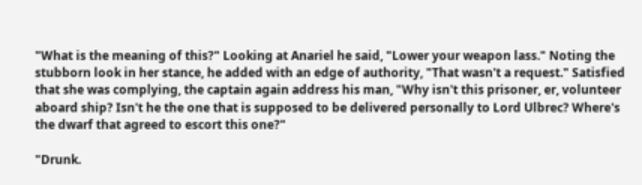"What is the meaning of this?" Looking at Anariel he said, "Lower your weapon lass." Noting the stubborn look in her stance, he added with an edge of authority, "That wasn't a request." Satisfied that she was complying, the captain again address his man, "Why isn't this prisoner, er, volunteer aboard ship? Isn't he the one that is supposed to be delivered personally to Lord Ulbrec? Where's the dwarf that agreed to escort this one?"

"Drunk.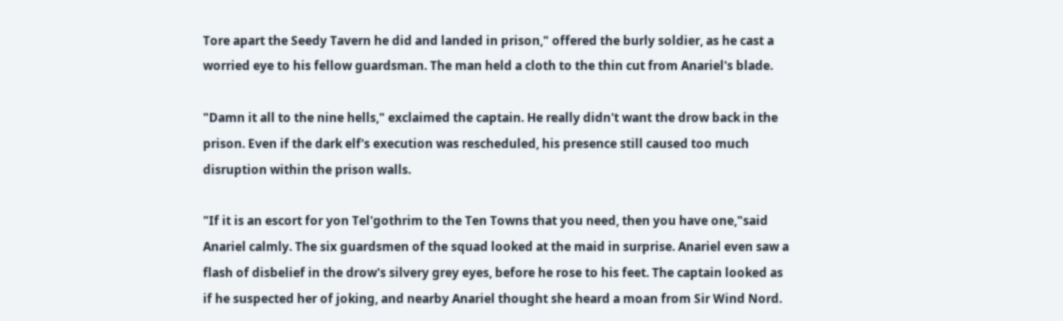Tore apart the Seedy Tavern he did and landed in prison," offered the burly soldier, as he cast a worried eye to his fellow guardsman. The man held a cloth to the thin cut from Anariel's blade.

"Damn it all to the nine hells," exclaimed the captain. He really didn't want the drow back in the prison. Even if the dark elf's execution was rescheduled, his presence still caused too much disruption within the prison walls.

"If it is an escort for yon Tel'gothrim to the Ten Towns that you need, then you have one,"said Anariel calmly. The six guardsmen of the squad looked at the maid in surprise. Anariel even saw a flash of disbelief in the drow's silvery grey eyes, before he rose to his feet. The captain looked as if he suspected her of joking, and nearby Anariel thought she heard a moan from Sir Wind Nord.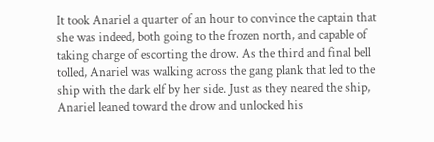It took Anariel a quarter of an hour to convince the captain that she was indeed, both going to the frozen north, and capable of taking charge of escorting the drow. As the third and final bell tolled, Anariel was walking across the gang plank that led to the ship with the dark elf by her side. Just as they neared the ship, Anariel leaned toward the drow and unlocked his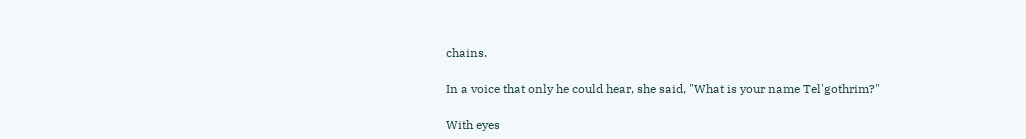chains.

In a voice that only he could hear, she said, "What is your name Tel'gothrim?"

With eyes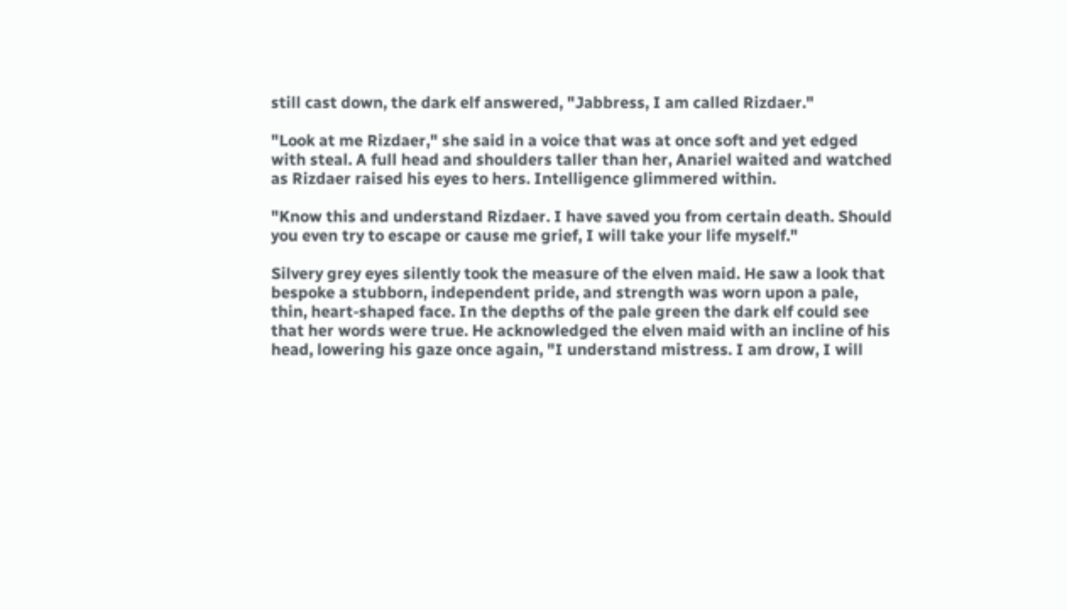still cast down, the dark elf answered, "Jabbress, I am called Rizdaer."

"Look at me Rizdaer," she said in a voice that was at once soft and yet edged with steal. A full head and shoulders taller than her, Anariel waited and watched as Rizdaer raised his eyes to hers. Intelligence glimmered within.

"Know this and understand Rizdaer. I have saved you from certain death. Should you even try to escape or cause me grief, I will take your life myself."

Silvery grey eyes silently took the measure of the elven maid. He saw a look that bespoke a stubborn, independent pride, and strength was worn upon a pale, thin, heart-shaped face. In the depths of the pale green the dark elf could see that her words were true. He acknowledged the elven maid with an incline of his head, lowering his gaze once again, "I understand mistress. I am drow, I will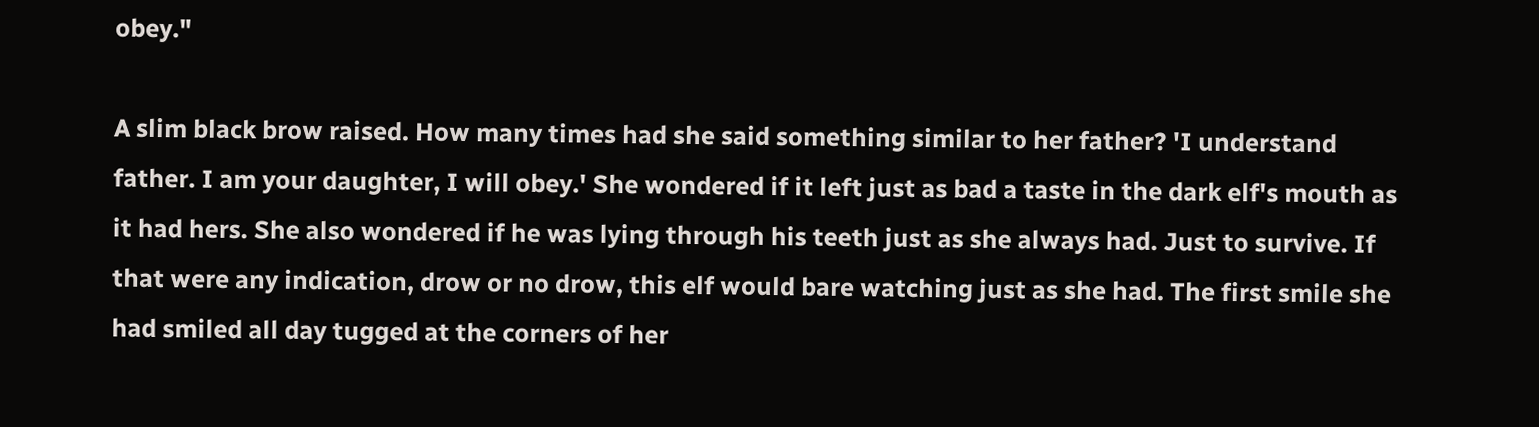obey."

A slim black brow raised. How many times had she said something similar to her father? 'I understand father. I am your daughter, I will obey.' She wondered if it left just as bad a taste in the dark elf's mouth as it had hers. She also wondered if he was lying through his teeth just as she always had. Just to survive. If that were any indication, drow or no drow, this elf would bare watching just as she had. The first smile she had smiled all day tugged at the corners of her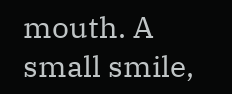mouth. A small smile,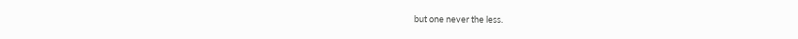but one never the less.